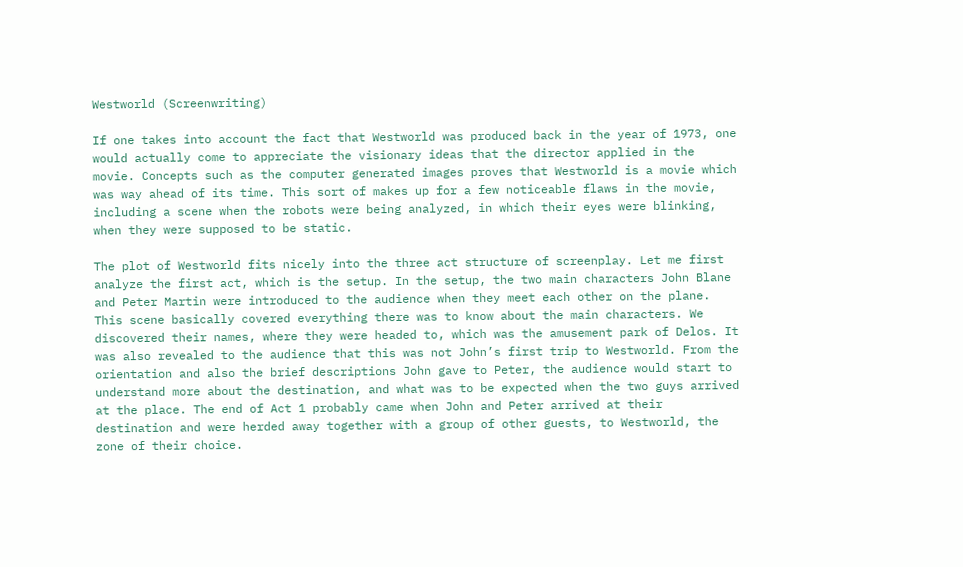Westworld (Screenwriting)

If one takes into account the fact that Westworld was produced back in the year of 1973, one would actually come to appreciate the visionary ideas that the director applied in the movie. Concepts such as the computer generated images proves that Westworld is a movie which was way ahead of its time. This sort of makes up for a few noticeable flaws in the movie, including a scene when the robots were being analyzed, in which their eyes were blinking, when they were supposed to be static.

The plot of Westworld fits nicely into the three act structure of screenplay. Let me first analyze the first act, which is the setup. In the setup, the two main characters John Blane and Peter Martin were introduced to the audience when they meet each other on the plane. This scene basically covered everything there was to know about the main characters. We discovered their names, where they were headed to, which was the amusement park of Delos. It was also revealed to the audience that this was not John’s first trip to Westworld. From the orientation and also the brief descriptions John gave to Peter, the audience would start to understand more about the destination, and what was to be expected when the two guys arrived at the place. The end of Act 1 probably came when John and Peter arrived at their destination and were herded away together with a group of other guests, to Westworld, the zone of their choice.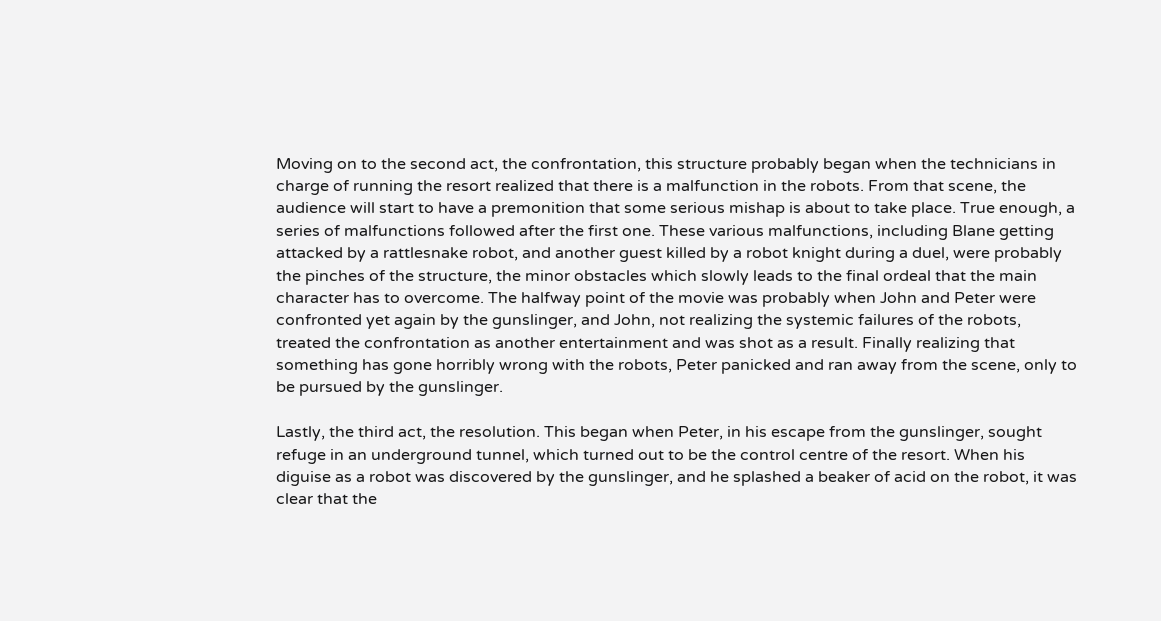Moving on to the second act, the confrontation, this structure probably began when the technicians in charge of running the resort realized that there is a malfunction in the robots. From that scene, the audience will start to have a premonition that some serious mishap is about to take place. True enough, a series of malfunctions followed after the first one. These various malfunctions, including Blane getting attacked by a rattlesnake robot, and another guest killed by a robot knight during a duel, were probably the pinches of the structure, the minor obstacles which slowly leads to the final ordeal that the main character has to overcome. The halfway point of the movie was probably when John and Peter were confronted yet again by the gunslinger, and John, not realizing the systemic failures of the robots, treated the confrontation as another entertainment and was shot as a result. Finally realizing that something has gone horribly wrong with the robots, Peter panicked and ran away from the scene, only to be pursued by the gunslinger.

Lastly, the third act, the resolution. This began when Peter, in his escape from the gunslinger, sought refuge in an underground tunnel, which turned out to be the control centre of the resort. When his diguise as a robot was discovered by the gunslinger, and he splashed a beaker of acid on the robot, it was clear that the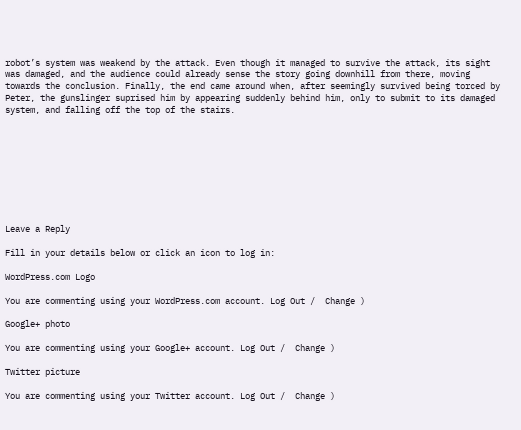robot’s system was weakend by the attack. Even though it managed to survive the attack, its sight was damaged, and the audience could already sense the story going downhill from there, moving towards the conclusion. Finally, the end came around when, after seemingly survived being torced by Peter, the gunslinger suprised him by appearing suddenly behind him, only to submit to its damaged system, and falling off the top of the stairs.









Leave a Reply

Fill in your details below or click an icon to log in:

WordPress.com Logo

You are commenting using your WordPress.com account. Log Out /  Change )

Google+ photo

You are commenting using your Google+ account. Log Out /  Change )

Twitter picture

You are commenting using your Twitter account. Log Out /  Change )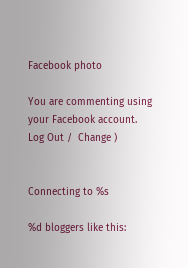Facebook photo

You are commenting using your Facebook account. Log Out /  Change )


Connecting to %s

%d bloggers like this: